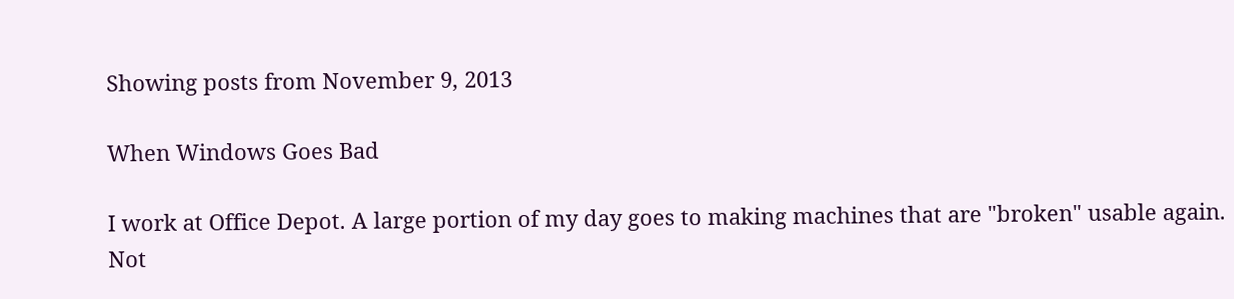Showing posts from November 9, 2013

When Windows Goes Bad

I work at Office Depot. A large portion of my day goes to making machines that are "broken" usable again.
Not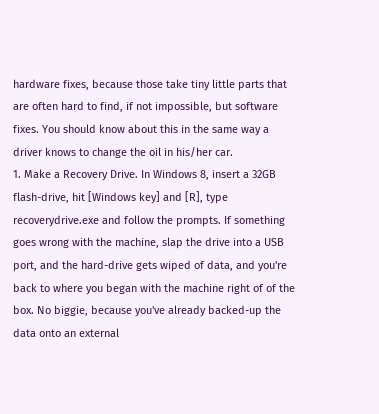hardware fixes, because those take tiny little parts that are often hard to find, if not impossible, but software fixes. You should know about this in the same way a driver knows to change the oil in his/her car.
1. Make a Recovery Drive. In Windows 8, insert a 32GB flash-drive, hit [Windows key] and [R], type recoverydrive.exe and follow the prompts. If something goes wrong with the machine, slap the drive into a USB port, and the hard-drive gets wiped of data, and you're back to where you began with the machine right of of the box. No biggie, because you've already backed-up the data onto an external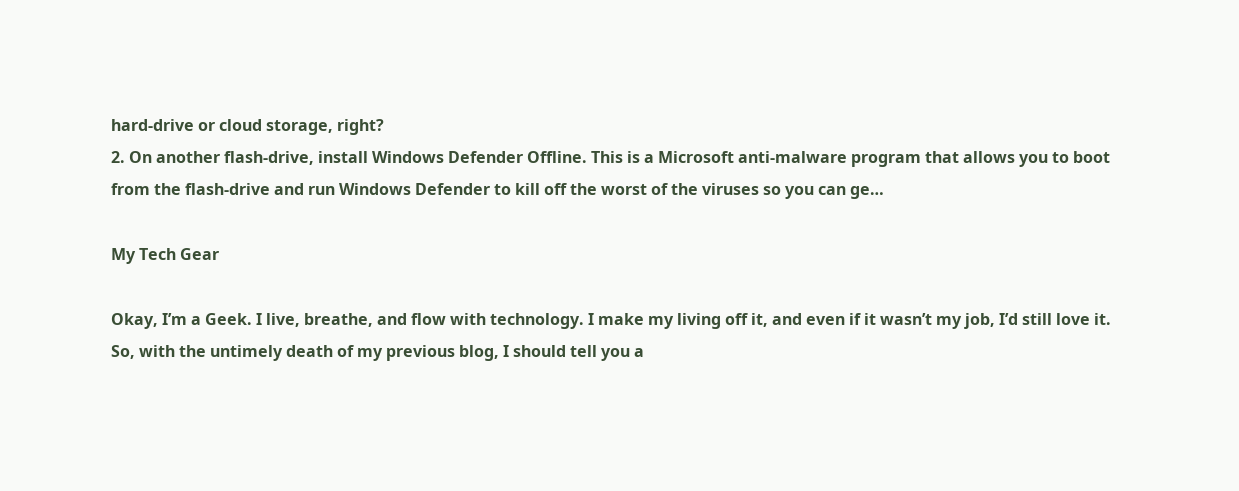hard-drive or cloud storage, right?
2. On another flash-drive, install Windows Defender Offline. This is a Microsoft anti-malware program that allows you to boot from the flash-drive and run Windows Defender to kill off the worst of the viruses so you can ge…

My Tech Gear

Okay, I’m a Geek. I live, breathe, and flow with technology. I make my living off it, and even if it wasn’t my job, I’d still love it. So, with the untimely death of my previous blog, I should tell you a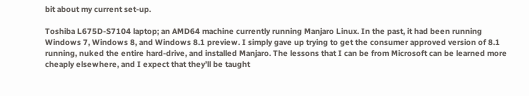bit about my current set-up.

Toshiba L675D-S7104 laptop; an AMD64 machine currently running Manjaro Linux. In the past, it had been running Windows 7, Windows 8, and Windows 8.1 preview. I simply gave up trying to get the consumer approved version of 8.1 running, nuked the entire hard-drive, and installed Manjaro. The lessons that I can be from Microsoft can be learned more cheaply elsewhere, and I expect that they’ll be taught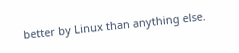better by Linux than anything else.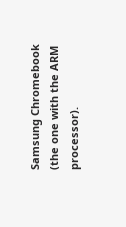Samsung Chromebook (the one with the ARM processor).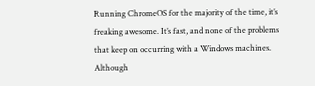Running ChromeOS for the majority of the time, it’s freaking awesome. It’s fast, and none of the problems that keep on occurring with a Windows machines. Although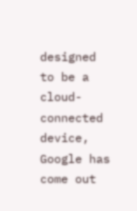designed to be a cloud-connected device, Google has come out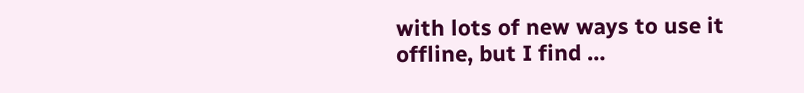with lots of new ways to use it offline, but I find …